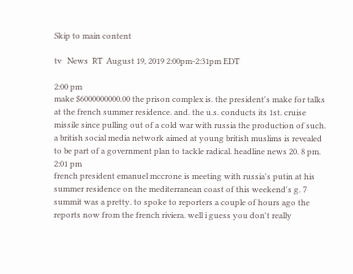Skip to main content

tv   News  RT  August 19, 2019 2:00pm-2:31pm EDT

2:00 pm
make $6000000000.00 the prison complex is. the president's make for talks at the french summer residence. and. the u.s. conducts its 1st. cruise missile since pulling out of a cold war with russia the production of such. a british social media network aimed at young british muslims is revealed to be part of a government plan to tackle radical. headline news 20. 8 pm.
2:01 pm
french president emanuel mccrone is meeting with russia's putin at his summer residence on the mediterranean coast of this weekend's g. 7 summit was a pretty. to spoke to reporters a couple of hours ago the reports now from the french riviera. well i guess you don't really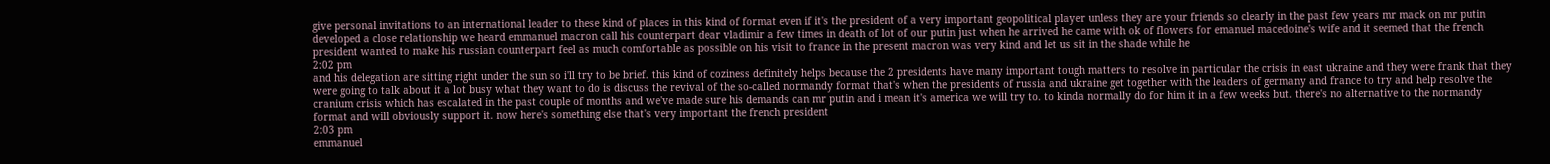give personal invitations to an international leader to these kind of places in this kind of format even if it's the president of a very important geopolitical player unless they are your friends so clearly in the past few years mr mack on mr putin developed a close relationship we heard emmanuel macron call his counterpart dear vladimir a few times in death of lot of our putin just when he arrived he came with ok of flowers for emanuel macedoine's wife and it seemed that the french president wanted to make his russian counterpart feel as much comfortable as possible on his visit to france in the present macron was very kind and let us sit in the shade while he
2:02 pm
and his delegation are sitting right under the sun so i'll try to be brief. this kind of coziness definitely helps because the 2 presidents have many important tough matters to resolve in particular the crisis in east ukraine and they were frank that they were going to talk about it a lot busy what they want to do is discuss the revival of the so-called normandy format that's when the presidents of russia and ukraine get together with the leaders of germany and france to try and help resolve the cranium crisis which has escalated in the past couple of months and we've made sure his demands can mr putin and i mean it's america we will try to. to kinda normally do for him it in a few weeks but. there's no alternative to the normandy format and will obviously support it. now here's something else that's very important the french president
2:03 pm
emmanuel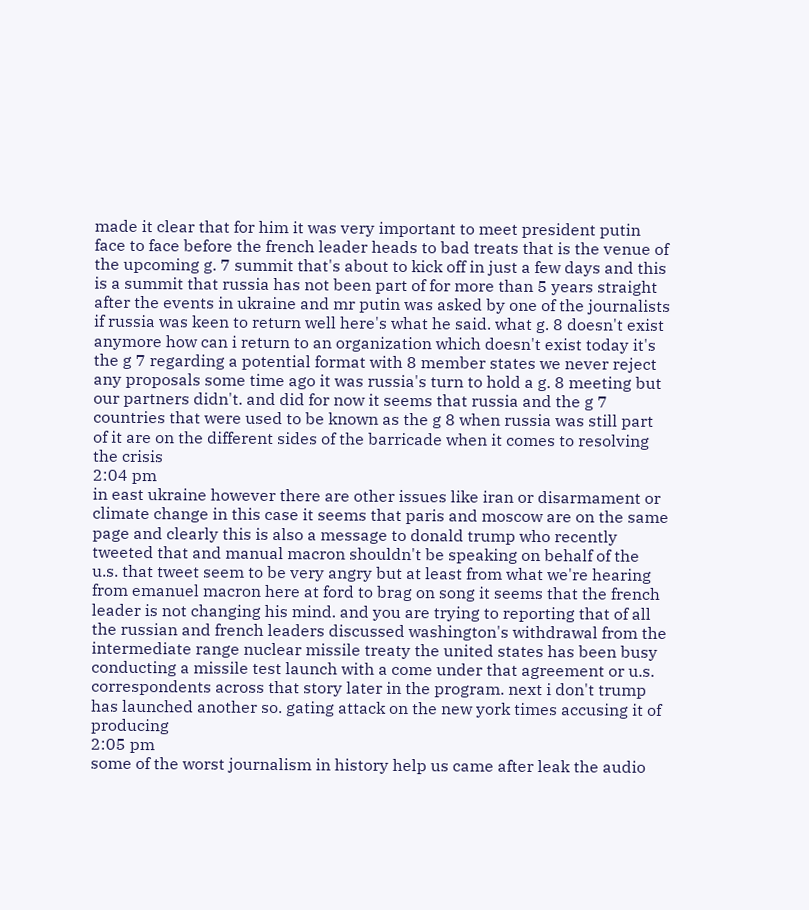made it clear that for him it was very important to meet president putin face to face before the french leader heads to bad treats that is the venue of the upcoming g. 7 summit that's about to kick off in just a few days and this is a summit that russia has not been part of for more than 5 years straight after the events in ukraine and mr putin was asked by one of the journalists if russia was keen to return well here's what he said. what g. 8 doesn't exist anymore how can i return to an organization which doesn't exist today it's the g 7 regarding a potential format with 8 member states we never reject any proposals some time ago it was russia's turn to hold a g. 8 meeting but our partners didn't. and did for now it seems that russia and the g 7 countries that were used to be known as the g 8 when russia was still part of it are on the different sides of the barricade when it comes to resolving the crisis
2:04 pm
in east ukraine however there are other issues like iran or disarmament or climate change in this case it seems that paris and moscow are on the same page and clearly this is also a message to donald trump who recently tweeted that and manual macron shouldn't be speaking on behalf of the u.s. that tweet seem to be very angry but at least from what we're hearing from emanuel macron here at ford to brag on song it seems that the french leader is not changing his mind. and you are trying to reporting that of all the russian and french leaders discussed washington's withdrawal from the intermediate range nuclear missile treaty the united states has been busy conducting a missile test launch with a come under that agreement or u.s. correspondents across that story later in the program. next i don't trump has launched another so. gating attack on the new york times accusing it of producing
2:05 pm
some of the worst journalism in history help us came after leak the audio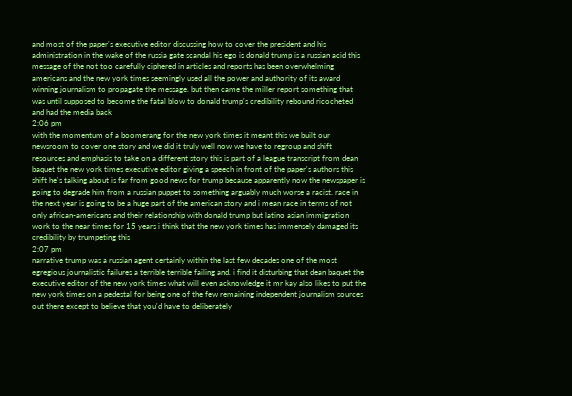and most of the paper's executive editor discussing how to cover the president and his administration in the wake of the russia gate scandal his ego is donald trump is a russian acid this message of the not too carefully ciphered in articles and reports has been overwhelming americans and the new york times seemingly used all the power and authority of its award winning journalism to propagate the message. but then came the miller report something that was until supposed to become the fatal blow to donald trump's credibility rebound ricocheted and had the media back
2:06 pm
with the momentum of a boomerang for the new york times it meant this we built our newsroom to cover one story and we did it truly well now we have to regroup and shift resources and emphasis to take on a different story this is part of a league transcript from dean baquet the new york times executive editor giving a speech in front of the paper's authors this shift he's talking about is far from good news for trump because apparently now the newspaper is going to degrade him from a russian puppet to something arguably much worse a racist. race in the next year is going to be a huge part of the american story and i mean race in terms of not only african-americans and their relationship with donald trump but latino asian immigration work to the near times for 15 years i think that the new york times has immensely damaged its credibility by trumpeting this
2:07 pm
narrative trump was a russian agent certainly within the last few decades one of the most egregious journalistic failures a terrible terrible failing and. i find it disturbing that dean baquet the executive editor of the new york times what will even acknowledge it mr kay also likes to put the new york times on a pedestal for being one of the few remaining independent journalism sources out there except to believe that you'd have to deliberately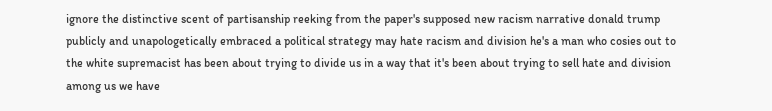ignore the distinctive scent of partisanship reeking from the paper's supposed new racism narrative donald trump publicly and unapologetically embraced a political strategy may hate racism and division he's a man who cosies out to the white supremacist has been about trying to divide us in a way that it's been about trying to sell hate and division among us we have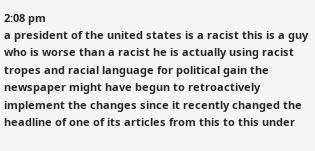2:08 pm
a president of the united states is a racist this is a guy who is worse than a racist he is actually using racist tropes and racial language for political gain the newspaper might have begun to retroactively implement the changes since it recently changed the headline of one of its articles from this to this under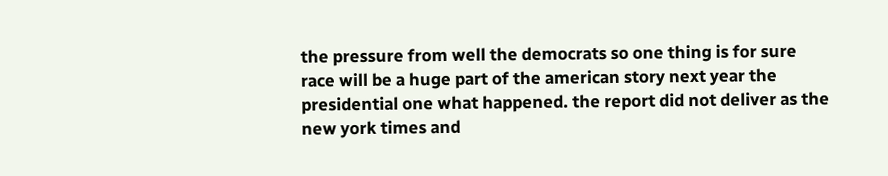the pressure from well the democrats so one thing is for sure race will be a huge part of the american story next year the presidential one what happened. the report did not deliver as the new york times and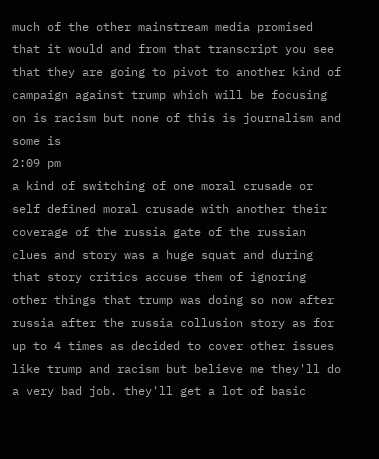much of the other mainstream media promised that it would and from that transcript you see that they are going to pivot to another kind of campaign against trump which will be focusing on is racism but none of this is journalism and some is
2:09 pm
a kind of switching of one moral crusade or self defined moral crusade with another their coverage of the russia gate of the russian clues and story was a huge squat and during that story critics accuse them of ignoring other things that trump was doing so now after russia after the russia collusion story as for up to 4 times as decided to cover other issues like trump and racism but believe me they'll do a very bad job. they'll get a lot of basic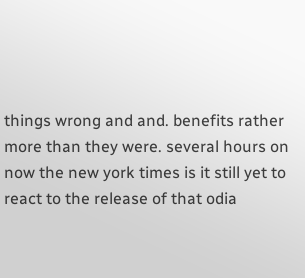things wrong and and. benefits rather more than they were. several hours on now the new york times is it still yet to react to the release of that odia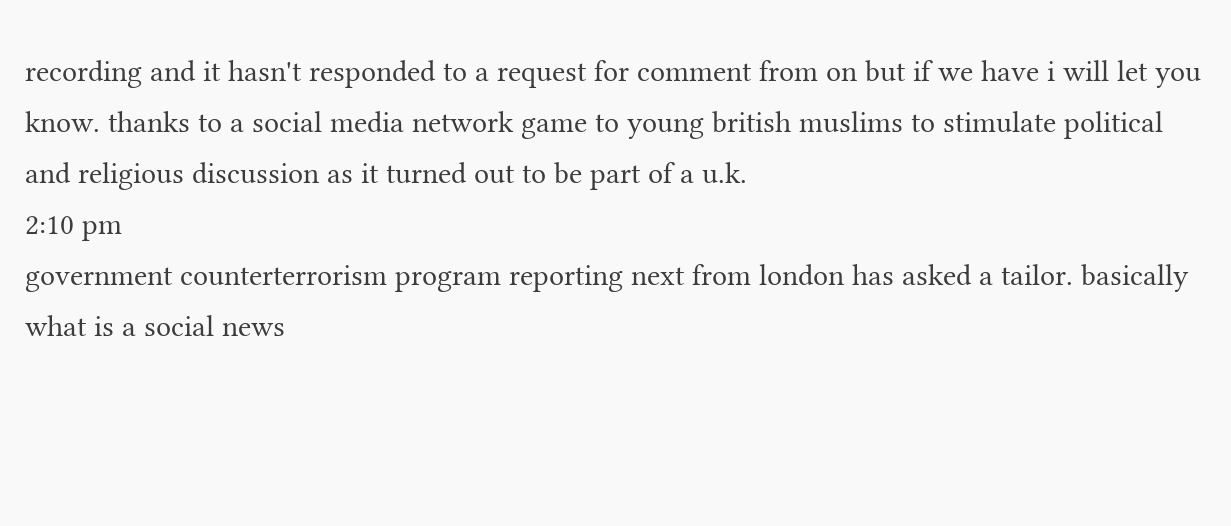recording and it hasn't responded to a request for comment from on but if we have i will let you know. thanks to a social media network game to young british muslims to stimulate political and religious discussion as it turned out to be part of a u.k.
2:10 pm
government counterterrorism program reporting next from london has asked a tailor. basically what is a social news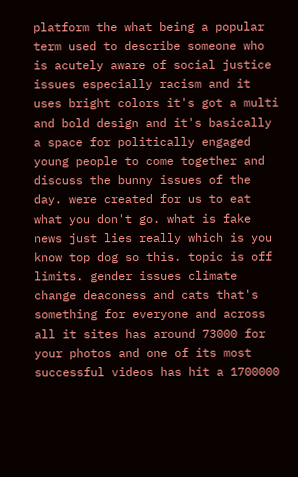platform the what being a popular term used to describe someone who is acutely aware of social justice issues especially racism and it uses bright colors it's got a multi and bold design and it's basically a space for politically engaged young people to come together and discuss the bunny issues of the day. were created for us to eat what you don't go. what is fake news just lies really which is you know top dog so this. topic is off limits. gender issues climate change deaconess and cats that's something for everyone and across all it sites has around 73000 for your photos and one of its most successful videos has hit a 1700000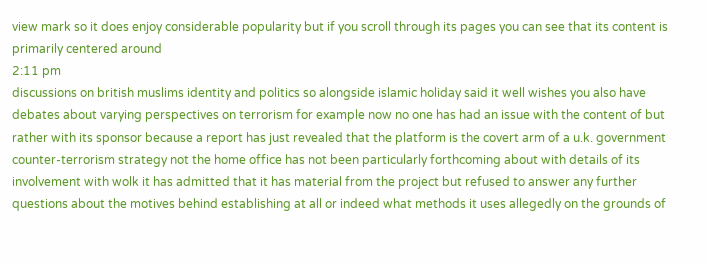view mark so it does enjoy considerable popularity but if you scroll through its pages you can see that its content is primarily centered around
2:11 pm
discussions on british muslims identity and politics so alongside islamic holiday said it well wishes you also have debates about varying perspectives on terrorism for example now no one has had an issue with the content of but rather with its sponsor because a report has just revealed that the platform is the covert arm of a u.k. government counter-terrorism strategy not the home office has not been particularly forthcoming about with details of its involvement with wolk it has admitted that it has material from the project but refused to answer any further questions about the motives behind establishing at all or indeed what methods it uses allegedly on the grounds of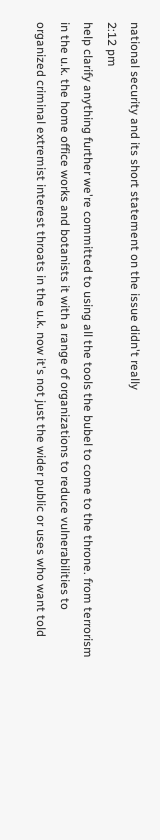national security and its short statement on the issue didn't really
2:12 pm
help clarify anything further we're committed to using all the tools the bubel to come to the throne. from terrorism in the u.k. the home office works and botanists it with a range of organizations to reduce vulnerabilities to organized criminal extremist interest throats in the u.k. now it's not just the wider public or uses who want told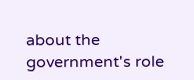about the government's role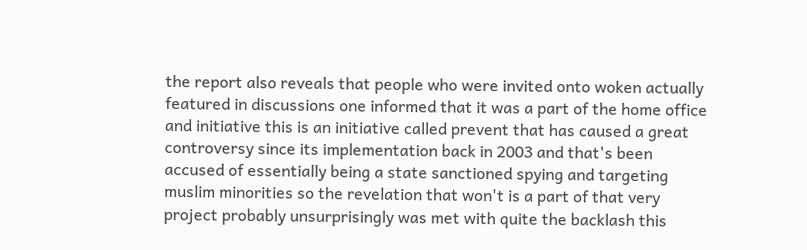the report also reveals that people who were invited onto woken actually featured in discussions one informed that it was a part of the home office and initiative this is an initiative called prevent that has caused a great controversy since its implementation back in 2003 and that's been accused of essentially being a state sanctioned spying and targeting muslim minorities so the revelation that won't is a part of that very project probably unsurprisingly was met with quite the backlash this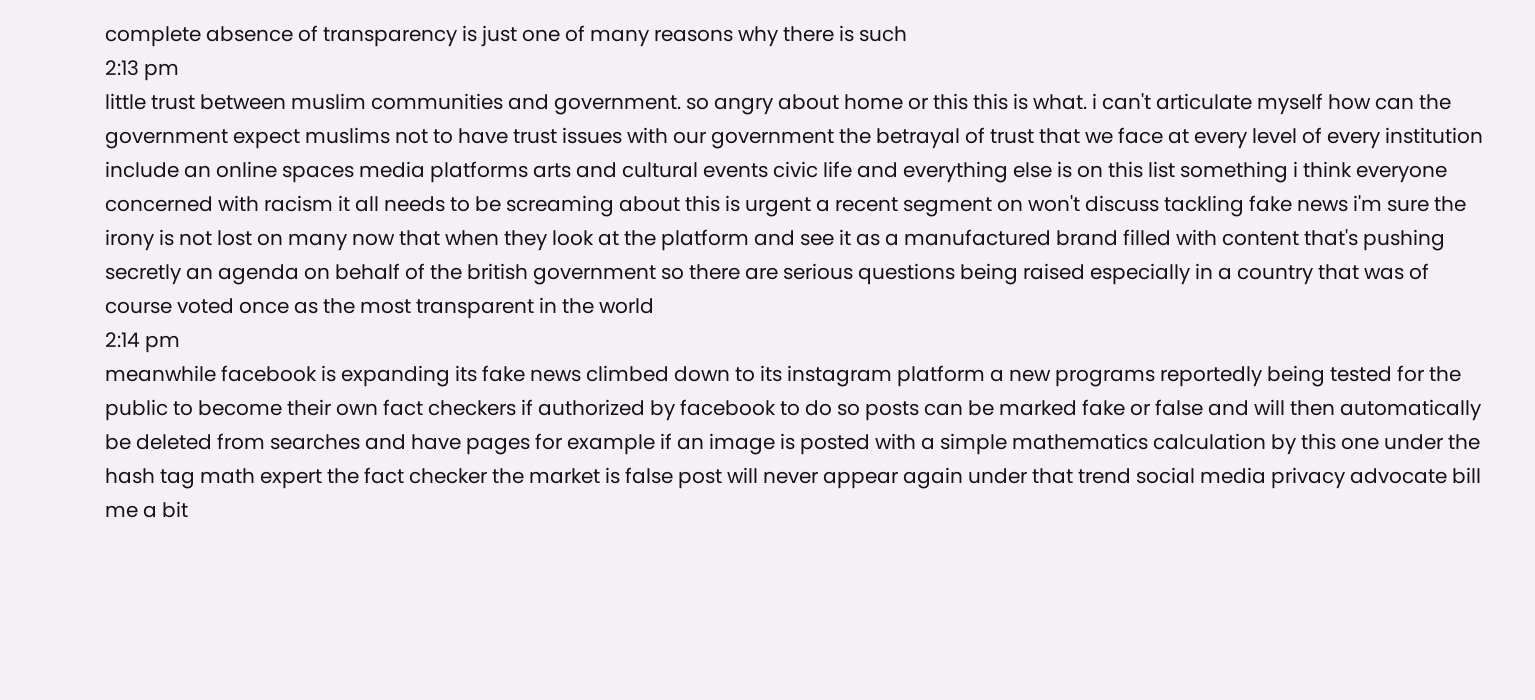complete absence of transparency is just one of many reasons why there is such
2:13 pm
little trust between muslim communities and government. so angry about home or this this is what. i can't articulate myself how can the government expect muslims not to have trust issues with our government the betrayal of trust that we face at every level of every institution include an online spaces media platforms arts and cultural events civic life and everything else is on this list something i think everyone concerned with racism it all needs to be screaming about this is urgent a recent segment on won't discuss tackling fake news i'm sure the irony is not lost on many now that when they look at the platform and see it as a manufactured brand filled with content that's pushing secretly an agenda on behalf of the british government so there are serious questions being raised especially in a country that was of course voted once as the most transparent in the world
2:14 pm
meanwhile facebook is expanding its fake news climbed down to its instagram platform a new programs reportedly being tested for the public to become their own fact checkers if authorized by facebook to do so posts can be marked fake or false and will then automatically be deleted from searches and have pages for example if an image is posted with a simple mathematics calculation by this one under the hash tag math expert the fact checker the market is false post will never appear again under that trend social media privacy advocate bill me a bit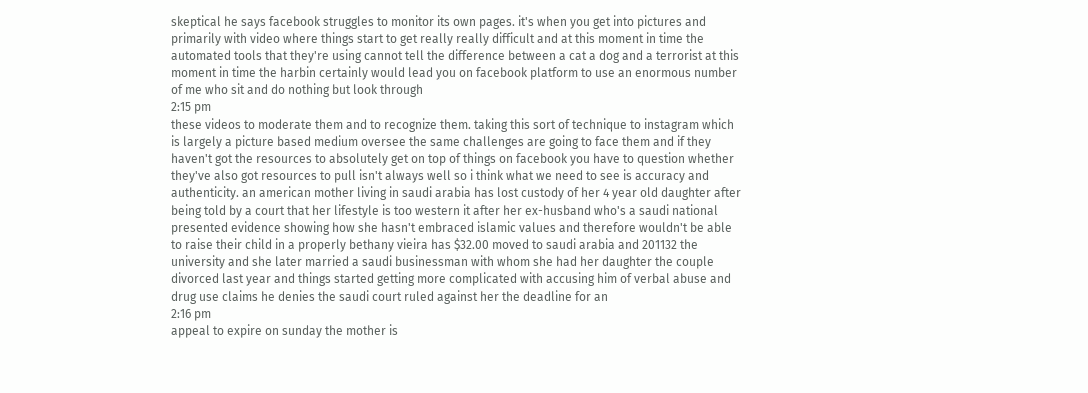skeptical he says facebook struggles to monitor its own pages. it's when you get into pictures and primarily with video where things start to get really really difficult and at this moment in time the automated tools that they're using cannot tell the difference between a cat a dog and a terrorist at this moment in time the harbin certainly would lead you on facebook platform to use an enormous number of me who sit and do nothing but look through
2:15 pm
these videos to moderate them and to recognize them. taking this sort of technique to instagram which is largely a picture based medium oversee the same challenges are going to face them and if they haven't got the resources to absolutely get on top of things on facebook you have to question whether they've also got resources to pull isn't always well so i think what we need to see is accuracy and authenticity. an american mother living in saudi arabia has lost custody of her 4 year old daughter after being told by a court that her lifestyle is too western it after her ex-husband who's a saudi national presented evidence showing how she hasn't embraced islamic values and therefore wouldn't be able to raise their child in a properly bethany vieira has $32.00 moved to saudi arabia and 201132 the university and she later married a saudi businessman with whom she had her daughter the couple divorced last year and things started getting more complicated with accusing him of verbal abuse and drug use claims he denies the saudi court ruled against her the deadline for an
2:16 pm
appeal to expire on sunday the mother is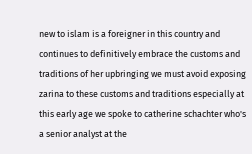new to islam is a foreigner in this country and continues to definitively embrace the customs and traditions of her upbringing we must avoid exposing zarina to these customs and traditions especially at this early age we spoke to catherine schachter who's a senior analyst at the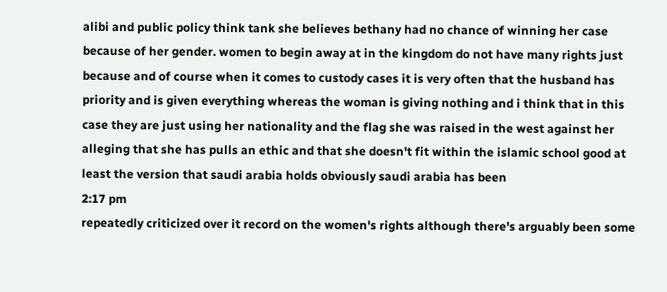alibi and public policy think tank she believes bethany had no chance of winning her case because of her gender. women to begin away at in the kingdom do not have many rights just because and of course when it comes to custody cases it is very often that the husband has priority and is given everything whereas the woman is giving nothing and i think that in this case they are just using her nationality and the flag she was raised in the west against her alleging that she has pulls an ethic and that she doesn't fit within the islamic school good at least the version that saudi arabia holds obviously saudi arabia has been
2:17 pm
repeatedly criticized over it record on the women's rights although there's arguably been some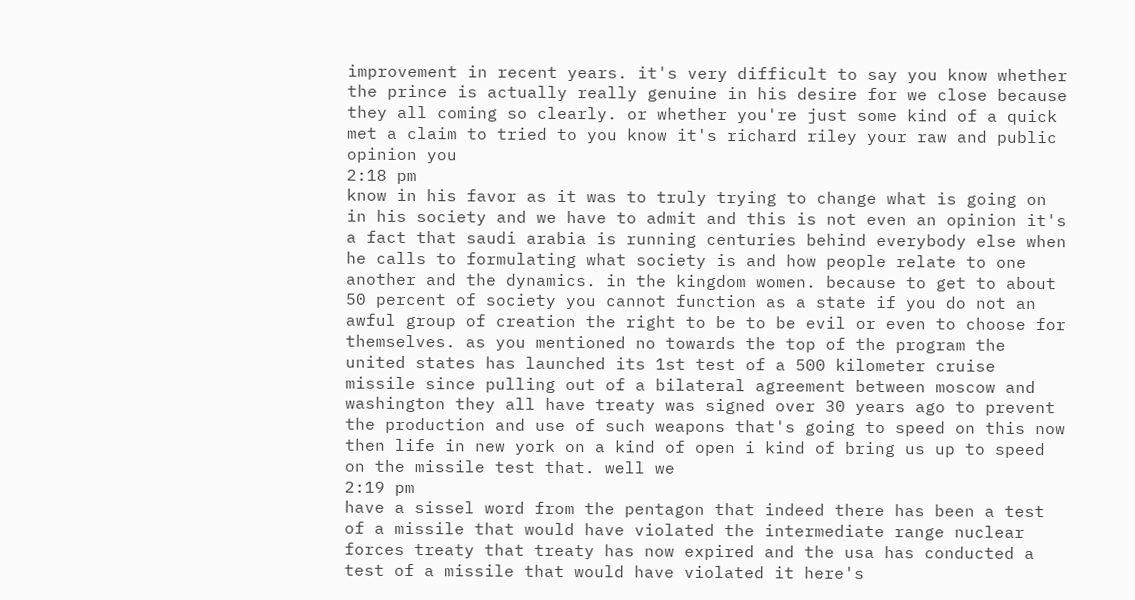improvement in recent years. it's very difficult to say you know whether the prince is actually really genuine in his desire for we close because they all coming so clearly. or whether you're just some kind of a quick met a claim to tried to you know it's richard riley your raw and public opinion you
2:18 pm
know in his favor as it was to truly trying to change what is going on in his society and we have to admit and this is not even an opinion it's a fact that saudi arabia is running centuries behind everybody else when he calls to formulating what society is and how people relate to one another and the dynamics. in the kingdom women. because to get to about 50 percent of society you cannot function as a state if you do not an awful group of creation the right to be to be evil or even to choose for themselves. as you mentioned no towards the top of the program the united states has launched its 1st test of a 500 kilometer cruise missile since pulling out of a bilateral agreement between moscow and washington they all have treaty was signed over 30 years ago to prevent the production and use of such weapons that's going to speed on this now then life in new york on a kind of open i kind of bring us up to speed on the missile test that. well we
2:19 pm
have a sissel word from the pentagon that indeed there has been a test of a missile that would have violated the intermediate range nuclear forces treaty that treaty has now expired and the usa has conducted a test of a missile that would have violated it here's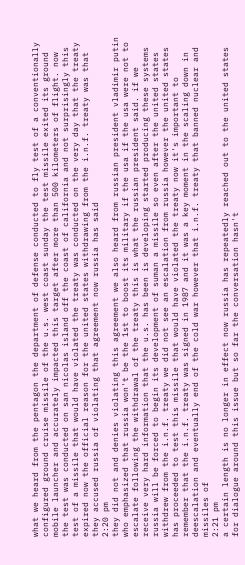what we heard from the pentagon the department of defense conducted to fly test of a conventionally configured ground cruise missile of the u.s. west coast sunday the test missile exited its ground mobile launcher and accurately impacted this target after more than 500 kilometers of flight. now the test was conducted on san nicolas island off the coast of california and not surprisingly this test of a missile that would have violated the treaty was conducted on the very day that the treaty expired now the official reason for the united states withdrawing from the i.n.f. treaty was that they accused russia of violating that agreement now russia has said
2:20 pm
they did not and denies violating this agreement we also heard from russian president vladimir putin who emphasized that russia won't be the 1st to boost its military if the usa if the usa were not to escalate following the withdrawal of the treaty this is what the russian president said. if we receive very hard information that the u.s. has been is developing started producing these systems russia will be forced to begin its development of suman a missile so even after the united states withdrew from the i.n.f. treaty we did not see an escalation from russia however the united states has proceeded to test this missile that would have violated the treaty now it's important to remember that the i.n.f. treaty was signed in 1987 and it was a key moment in the scaling down in deescalation and eventually end of the cold war however that i.n.f. treaty that banned nuclear and missiles of
2:21 pm
a certain length is no longer in effect now russia has repeatedly reached out to the united states for dialogue around this issue but so far the conversation hasn't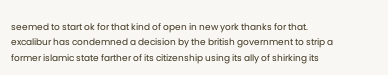seemed to start ok for that kind of open in new york thanks for that. excalibur has condemned a decision by the british government to strip a former islamic state farther of its citizenship using its ally of shirking its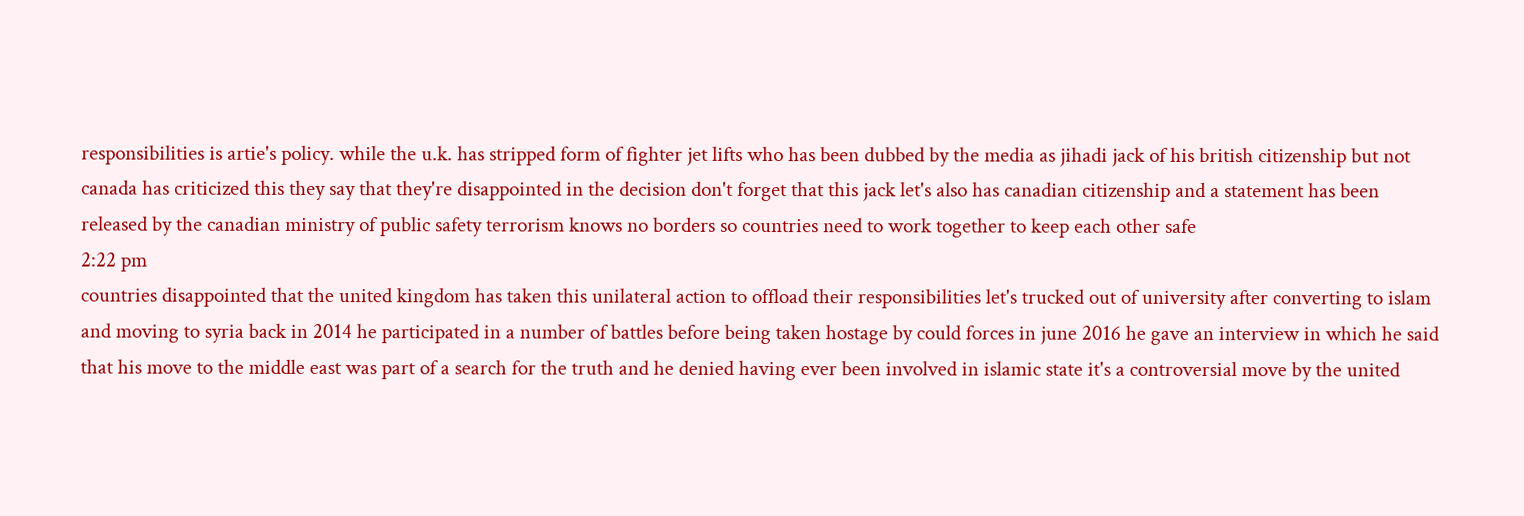responsibilities is artie's policy. while the u.k. has stripped form of fighter jet lifts who has been dubbed by the media as jihadi jack of his british citizenship but not canada has criticized this they say that they're disappointed in the decision don't forget that this jack let's also has canadian citizenship and a statement has been released by the canadian ministry of public safety terrorism knows no borders so countries need to work together to keep each other safe
2:22 pm
countries disappointed that the united kingdom has taken this unilateral action to offload their responsibilities let's trucked out of university after converting to islam and moving to syria back in 2014 he participated in a number of battles before being taken hostage by could forces in june 2016 he gave an interview in which he said that his move to the middle east was part of a search for the truth and he denied having ever been involved in islamic state it's a controversial move by the united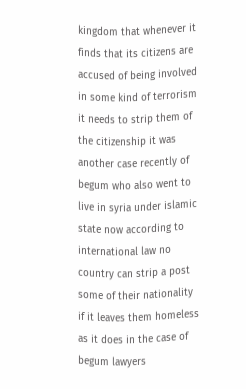kingdom that whenever it finds that its citizens are accused of being involved in some kind of terrorism it needs to strip them of the citizenship it was another case recently of begum who also went to live in syria under islamic state now according to international law no country can strip a post some of their nationality if it leaves them homeless as it does in the case of begum lawyers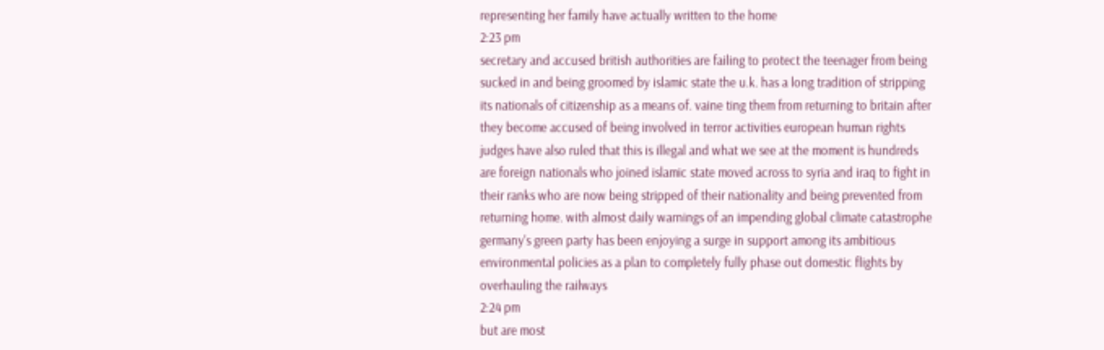representing her family have actually written to the home
2:23 pm
secretary and accused british authorities are failing to protect the teenager from being sucked in and being groomed by islamic state the u.k. has a long tradition of stripping its nationals of citizenship as a means of. vaine ting them from returning to britain after they become accused of being involved in terror activities european human rights judges have also ruled that this is illegal and what we see at the moment is hundreds are foreign nationals who joined islamic state moved across to syria and iraq to fight in their ranks who are now being stripped of their nationality and being prevented from returning home. with almost daily warnings of an impending global climate catastrophe germany's green party has been enjoying a surge in support among its ambitious environmental policies as a plan to completely fully phase out domestic flights by overhauling the railways
2:24 pm
but are most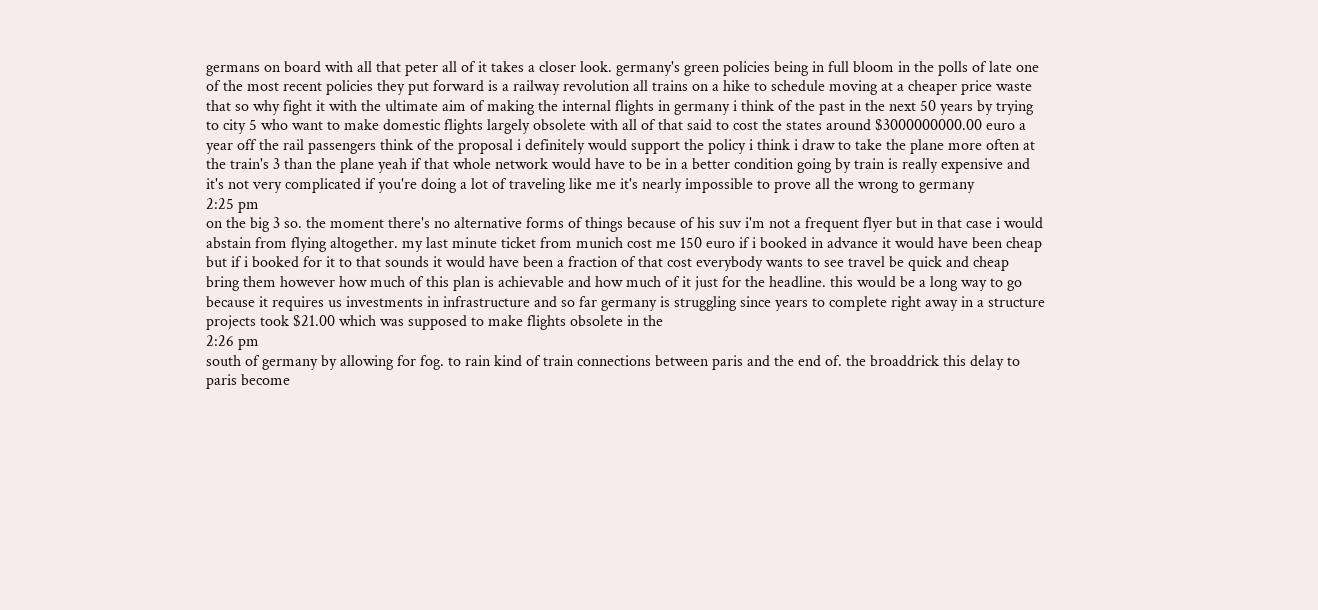germans on board with all that peter all of it takes a closer look. germany's green policies being in full bloom in the polls of late one of the most recent policies they put forward is a railway revolution all trains on a hike to schedule moving at a cheaper price waste that so why fight it with the ultimate aim of making the internal flights in germany i think of the past in the next 50 years by trying to city 5 who want to make domestic flights largely obsolete with all of that said to cost the states around $3000000000.00 euro a year off the rail passengers think of the proposal i definitely would support the policy i think i draw to take the plane more often at the train's 3 than the plane yeah if that whole network would have to be in a better condition going by train is really expensive and it's not very complicated if you're doing a lot of traveling like me it's nearly impossible to prove all the wrong to germany
2:25 pm
on the big 3 so. the moment there's no alternative forms of things because of his suv i'm not a frequent flyer but in that case i would abstain from flying altogether. my last minute ticket from munich cost me 150 euro if i booked in advance it would have been cheap but if i booked for it to that sounds it would have been a fraction of that cost everybody wants to see travel be quick and cheap bring them however how much of this plan is achievable and how much of it just for the headline. this would be a long way to go because it requires us investments in infrastructure and so far germany is struggling since years to complete right away in a structure projects took $21.00 which was supposed to make flights obsolete in the
2:26 pm
south of germany by allowing for fog. to rain kind of train connections between paris and the end of. the broaddrick this delay to paris become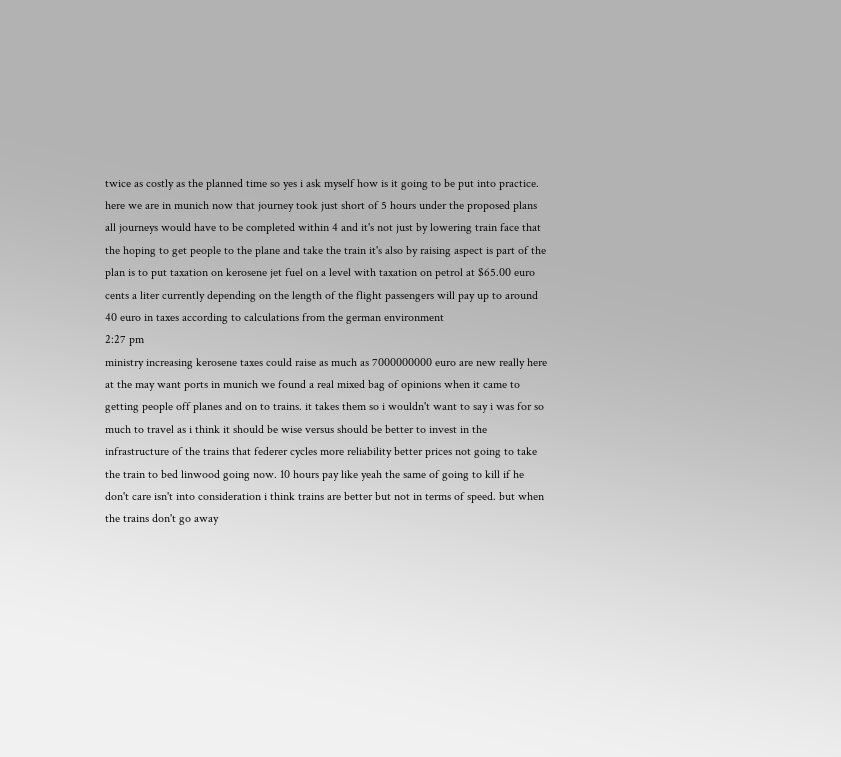twice as costly as the planned time so yes i ask myself how is it going to be put into practice. here we are in munich now that journey took just short of 5 hours under the proposed plans all journeys would have to be completed within 4 and it's not just by lowering train face that the hoping to get people to the plane and take the train it's also by raising aspect is part of the plan is to put taxation on kerosene jet fuel on a level with taxation on petrol at $65.00 euro cents a liter currently depending on the length of the flight passengers will pay up to around 40 euro in taxes according to calculations from the german environment
2:27 pm
ministry increasing kerosene taxes could raise as much as 7000000000 euro are new really here at the may want ports in munich we found a real mixed bag of opinions when it came to getting people off planes and on to trains. it takes them so i wouldn't want to say i was for so much to travel as i think it should be wise versus should be better to invest in the infrastructure of the trains that federer cycles more reliability better prices not going to take the train to bed linwood going now. 10 hours pay like yeah the same of going to kill if he don't care isn't into consideration i think trains are better but not in terms of speed. but when the trains don't go away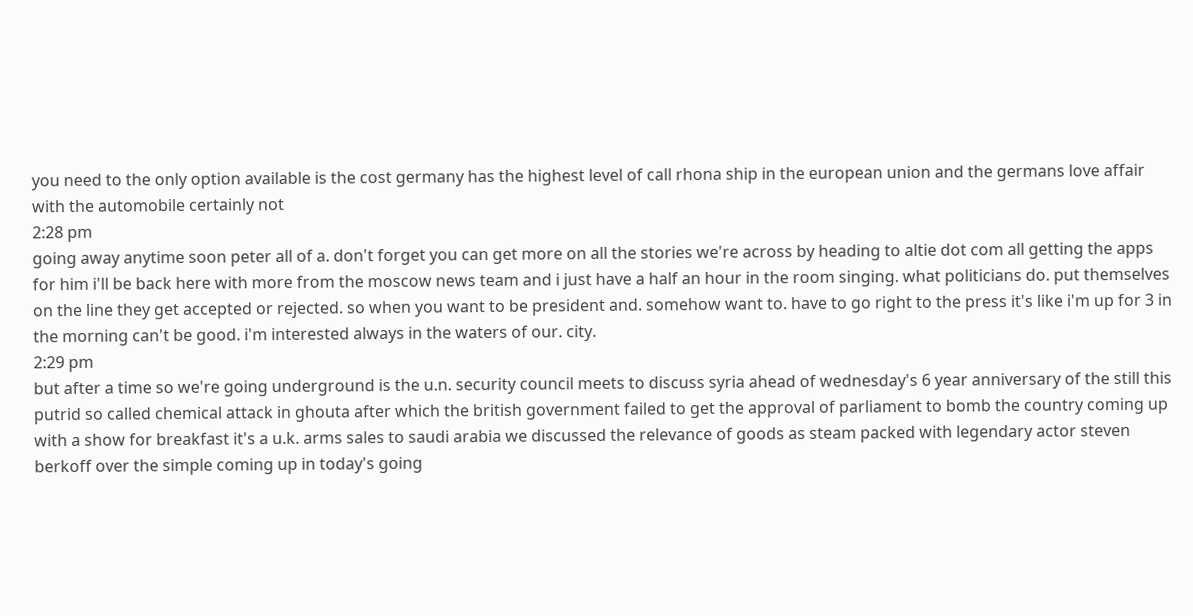you need to the only option available is the cost germany has the highest level of call rhona ship in the european union and the germans love affair with the automobile certainly not
2:28 pm
going away anytime soon peter all of a. don't forget you can get more on all the stories we're across by heading to altie dot com all getting the apps for him i'll be back here with more from the moscow news team and i just have a half an hour in the room singing. what politicians do. put themselves on the line they get accepted or rejected. so when you want to be president and. somehow want to. have to go right to the press it's like i'm up for 3 in the morning can't be good. i'm interested always in the waters of our. city.
2:29 pm
but after a time so we're going underground is the u.n. security council meets to discuss syria ahead of wednesday's 6 year anniversary of the still this putrid so called chemical attack in ghouta after which the british government failed to get the approval of parliament to bomb the country coming up with a show for breakfast it's a u.k. arms sales to saudi arabia we discussed the relevance of goods as steam packed with legendary actor steven berkoff over the simple coming up in today's going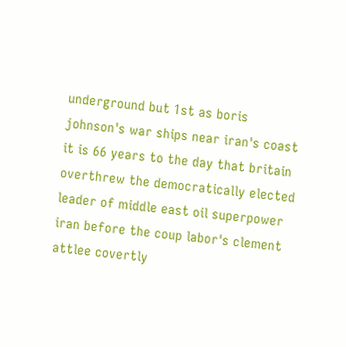underground but 1st as boris johnson's war ships near iran's coast it is 66 years to the day that britain overthrew the democratically elected leader of middle east oil superpower iran before the coup labor's clement attlee covertly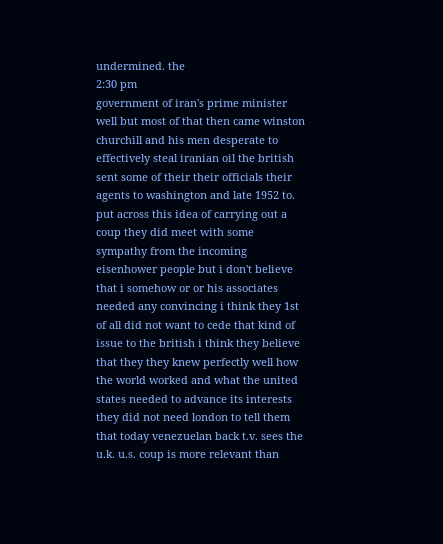undermined. the
2:30 pm
government of iran's prime minister well but most of that then came winston churchill and his men desperate to effectively steal iranian oil the british sent some of their their officials their agents to washington and late 1952 to. put across this idea of carrying out a coup they did meet with some sympathy from the incoming eisenhower people but i don't believe that i somehow or or his associates needed any convincing i think they 1st of all did not want to cede that kind of issue to the british i think they believe that they they knew perfectly well how the world worked and what the united states needed to advance its interests they did not need london to tell them that today venezuelan back t.v. sees the u.k. u.s. coup is more relevant than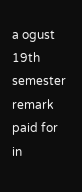a ogust 19th semester remark paid for in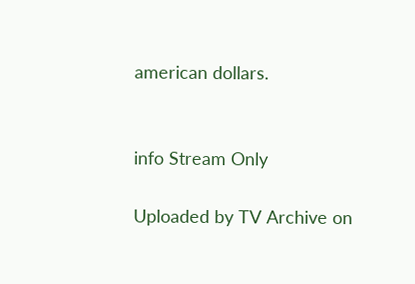american dollars.


info Stream Only

Uploaded by TV Archive on